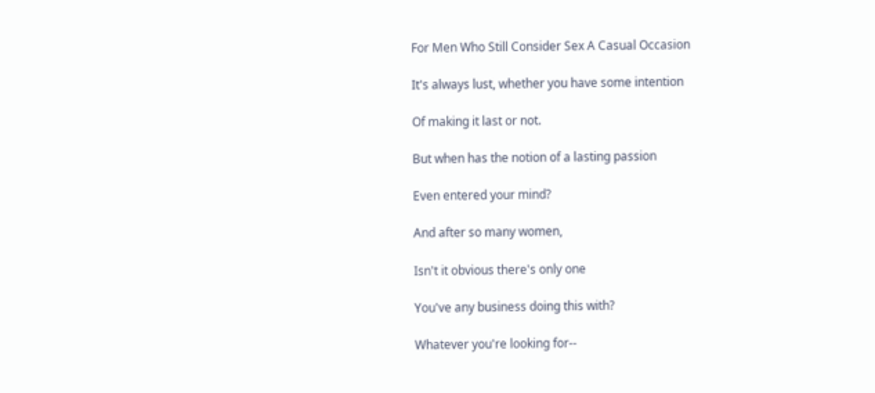For Men Who Still Consider Sex A Casual Occasion

It's always lust, whether you have some intention

Of making it last or not.

But when has the notion of a lasting passion

Even entered your mind?

And after so many women,

Isn't it obvious there's only one

You've any business doing this with?

Whatever you're looking for--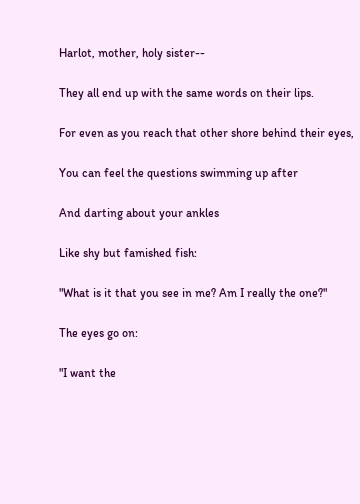Harlot, mother, holy sister--

They all end up with the same words on their lips.

For even as you reach that other shore behind their eyes,

You can feel the questions swimming up after

And darting about your ankles

Like shy but famished fish:

"What is it that you see in me? Am I really the one?"

The eyes go on:

"I want the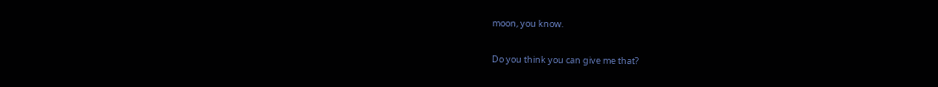moon, you know.

Do you think you can give me that?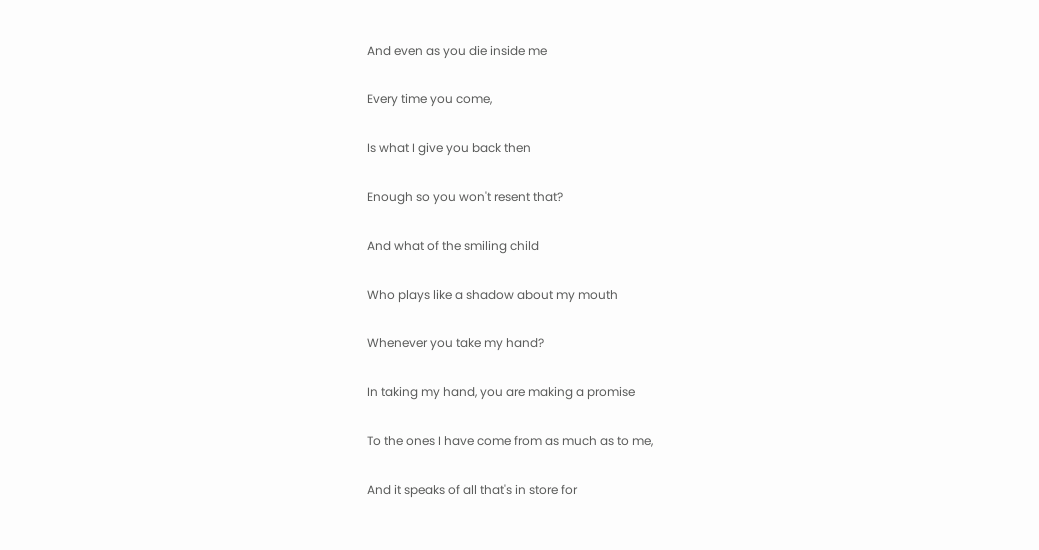And even as you die inside me

Every time you come,

Is what I give you back then

Enough so you won't resent that?

And what of the smiling child

Who plays like a shadow about my mouth

Whenever you take my hand?

In taking my hand, you are making a promise

To the ones I have come from as much as to me,

And it speaks of all that's in store for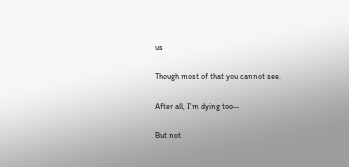us

Though most of that you cannot see.

After all, I'm dying too--

But not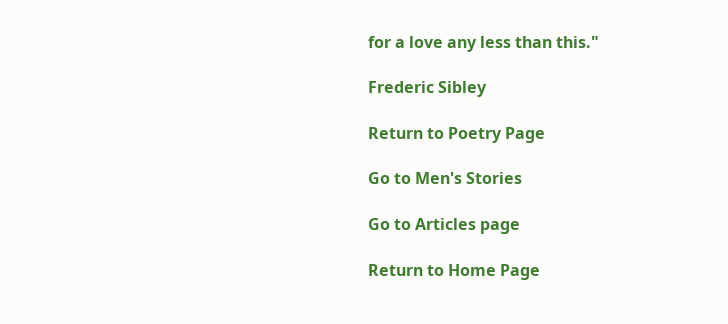for a love any less than this."

Frederic Sibley

Return to Poetry Page

Go to Men's Stories

Go to Articles page

Return to Home Page